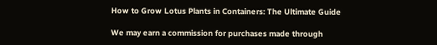How to Grow Lotus Plants in Containers: The Ultimate Guide

We may earn a commission for purchases made through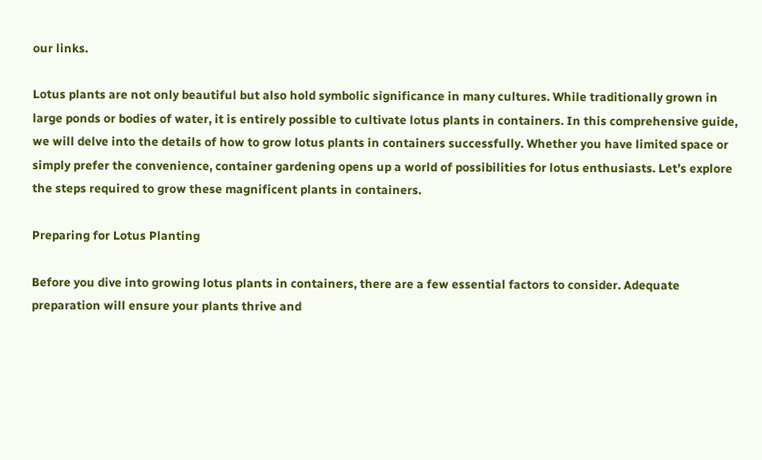our links.

Lotus plants are not only beautiful but also hold symbolic significance in many cultures. While traditionally grown in large ponds or bodies of water, it is entirely possible to cultivate lotus plants in containers. In this comprehensive guide, we will delve into the details of how to grow lotus plants in containers successfully. Whether you have limited space or simply prefer the convenience, container gardening opens up a world of possibilities for lotus enthusiasts. Let’s explore the steps required to grow these magnificent plants in containers.

Preparing for Lotus Planting

Before you dive into growing lotus plants in containers, there are a few essential factors to consider. Adequate preparation will ensure your plants thrive and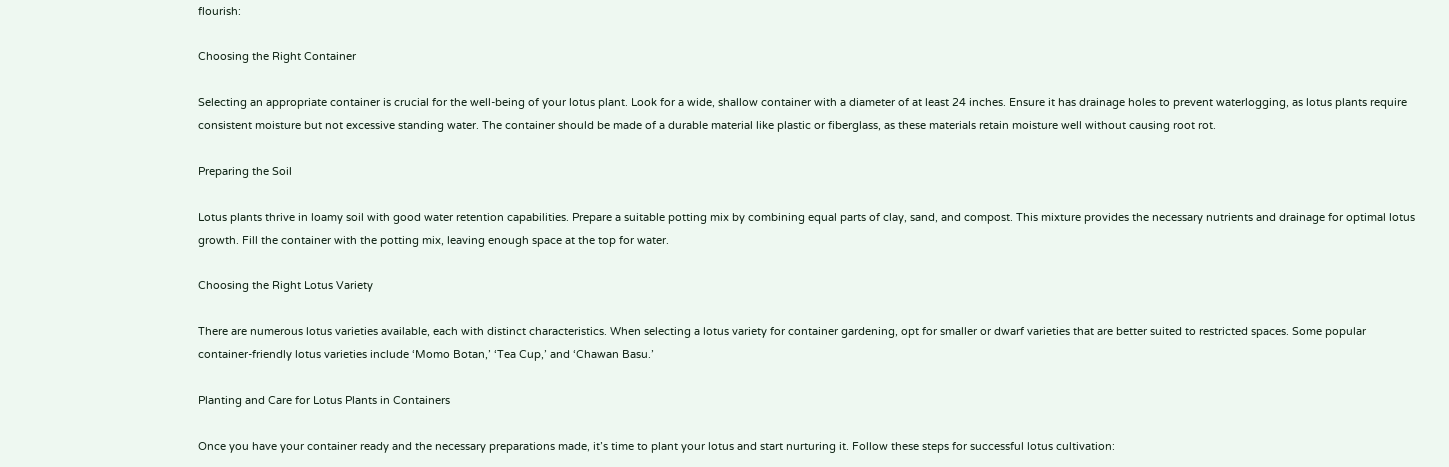flourish:

Choosing the Right Container

Selecting an appropriate container is crucial for the well-being of your lotus plant. Look for a wide, shallow container with a diameter of at least 24 inches. Ensure it has drainage holes to prevent waterlogging, as lotus plants require consistent moisture but not excessive standing water. The container should be made of a durable material like plastic or fiberglass, as these materials retain moisture well without causing root rot.

Preparing the Soil

Lotus plants thrive in loamy soil with good water retention capabilities. Prepare a suitable potting mix by combining equal parts of clay, sand, and compost. This mixture provides the necessary nutrients and drainage for optimal lotus growth. Fill the container with the potting mix, leaving enough space at the top for water.

Choosing the Right Lotus Variety

There are numerous lotus varieties available, each with distinct characteristics. When selecting a lotus variety for container gardening, opt for smaller or dwarf varieties that are better suited to restricted spaces. Some popular container-friendly lotus varieties include ‘Momo Botan,’ ‘Tea Cup,’ and ‘Chawan Basu.’

Planting and Care for Lotus Plants in Containers

Once you have your container ready and the necessary preparations made, it’s time to plant your lotus and start nurturing it. Follow these steps for successful lotus cultivation: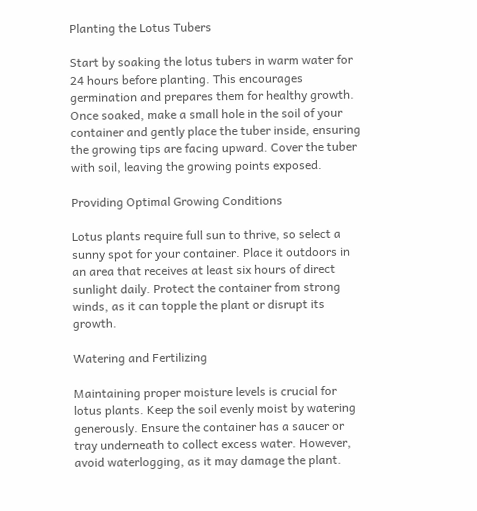Planting the Lotus Tubers

Start by soaking the lotus tubers in warm water for 24 hours before planting. This encourages germination and prepares them for healthy growth. Once soaked, make a small hole in the soil of your container and gently place the tuber inside, ensuring the growing tips are facing upward. Cover the tuber with soil, leaving the growing points exposed.

Providing Optimal Growing Conditions

Lotus plants require full sun to thrive, so select a sunny spot for your container. Place it outdoors in an area that receives at least six hours of direct sunlight daily. Protect the container from strong winds, as it can topple the plant or disrupt its growth.

Watering and Fertilizing

Maintaining proper moisture levels is crucial for lotus plants. Keep the soil evenly moist by watering generously. Ensure the container has a saucer or tray underneath to collect excess water. However, avoid waterlogging, as it may damage the plant.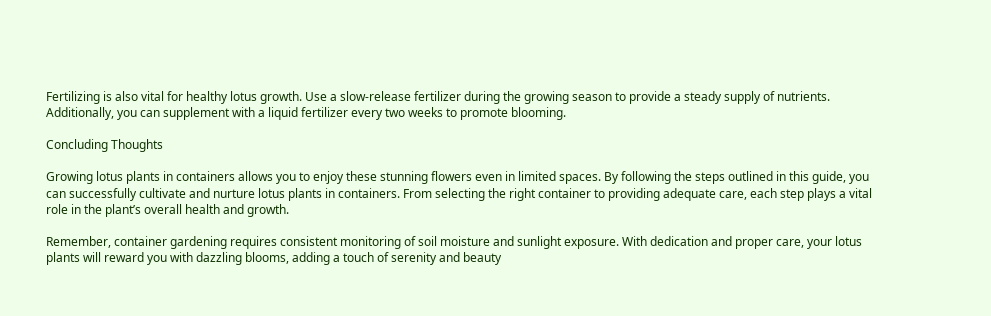Fertilizing is also vital for healthy lotus growth. Use a slow-release fertilizer during the growing season to provide a steady supply of nutrients. Additionally, you can supplement with a liquid fertilizer every two weeks to promote blooming.

Concluding Thoughts

Growing lotus plants in containers allows you to enjoy these stunning flowers even in limited spaces. By following the steps outlined in this guide, you can successfully cultivate and nurture lotus plants in containers. From selecting the right container to providing adequate care, each step plays a vital role in the plant’s overall health and growth.

Remember, container gardening requires consistent monitoring of soil moisture and sunlight exposure. With dedication and proper care, your lotus plants will reward you with dazzling blooms, adding a touch of serenity and beauty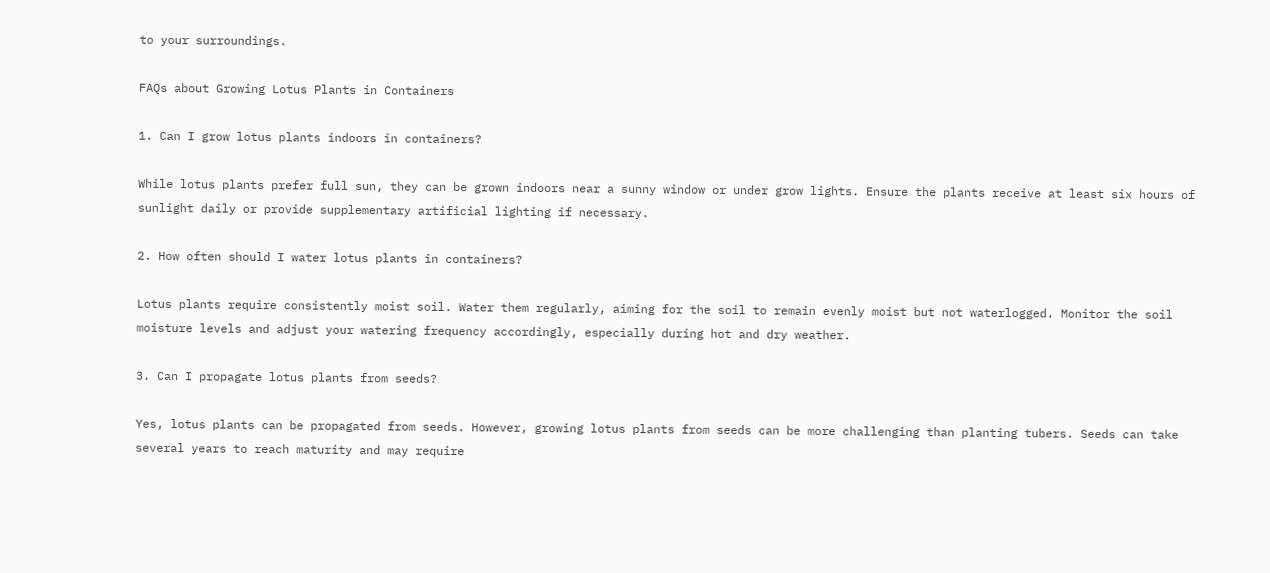to your surroundings.

FAQs about Growing Lotus Plants in Containers

1. Can I grow lotus plants indoors in containers?

While lotus plants prefer full sun, they can be grown indoors near a sunny window or under grow lights. Ensure the plants receive at least six hours of sunlight daily or provide supplementary artificial lighting if necessary.

2. How often should I water lotus plants in containers?

Lotus plants require consistently moist soil. Water them regularly, aiming for the soil to remain evenly moist but not waterlogged. Monitor the soil moisture levels and adjust your watering frequency accordingly, especially during hot and dry weather.

3. Can I propagate lotus plants from seeds?

Yes, lotus plants can be propagated from seeds. However, growing lotus plants from seeds can be more challenging than planting tubers. Seeds can take several years to reach maturity and may require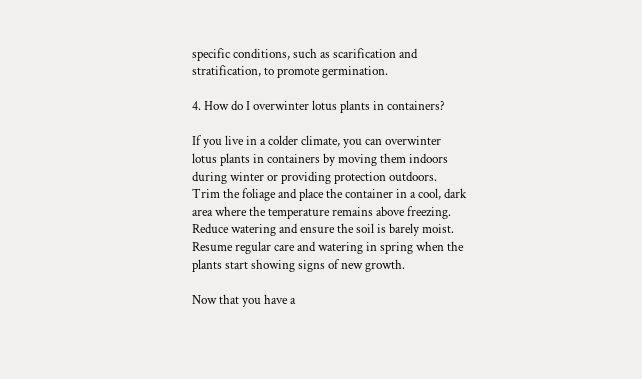specific conditions, such as scarification and stratification, to promote germination.

4. How do I overwinter lotus plants in containers?

If you live in a colder climate, you can overwinter lotus plants in containers by moving them indoors during winter or providing protection outdoors. Trim the foliage and place the container in a cool, dark area where the temperature remains above freezing. Reduce watering and ensure the soil is barely moist. Resume regular care and watering in spring when the plants start showing signs of new growth.

Now that you have a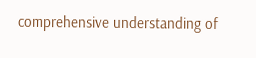comprehensive understanding of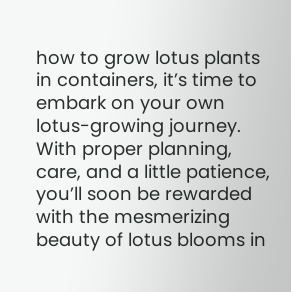how to grow lotus plants in containers, it’s time to embark on your own lotus-growing journey. With proper planning, care, and a little patience, you’ll soon be rewarded with the mesmerizing beauty of lotus blooms in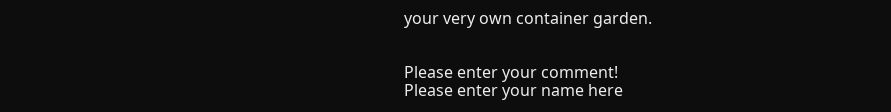your very own container garden.


Please enter your comment!
Please enter your name here